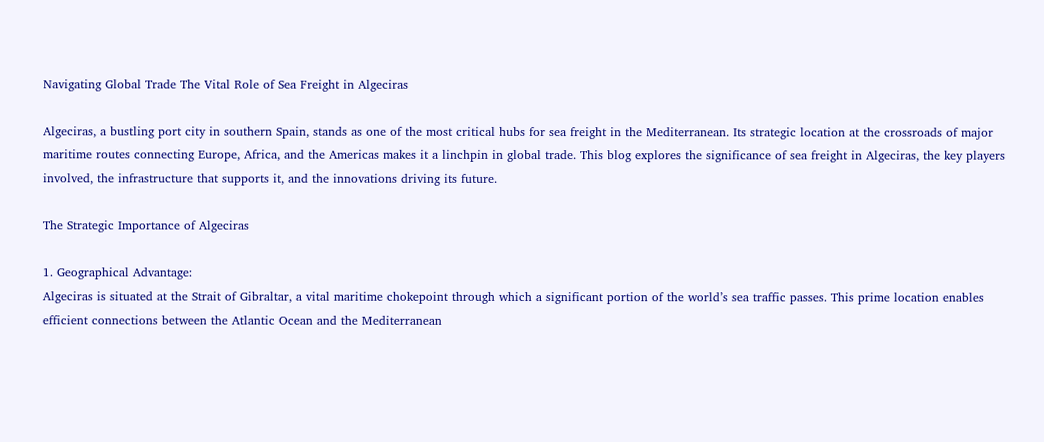Navigating Global Trade The Vital Role of Sea Freight in Algeciras

Algeciras, a bustling port city in southern Spain, stands as one of the most critical hubs for sea freight in the Mediterranean. Its strategic location at the crossroads of major maritime routes connecting Europe, Africa, and the Americas makes it a linchpin in global trade. This blog explores the significance of sea freight in Algeciras, the key players involved, the infrastructure that supports it, and the innovations driving its future.

The Strategic Importance of Algeciras

1. Geographical Advantage:
Algeciras is situated at the Strait of Gibraltar, a vital maritime chokepoint through which a significant portion of the world’s sea traffic passes. This prime location enables efficient connections between the Atlantic Ocean and the Mediterranean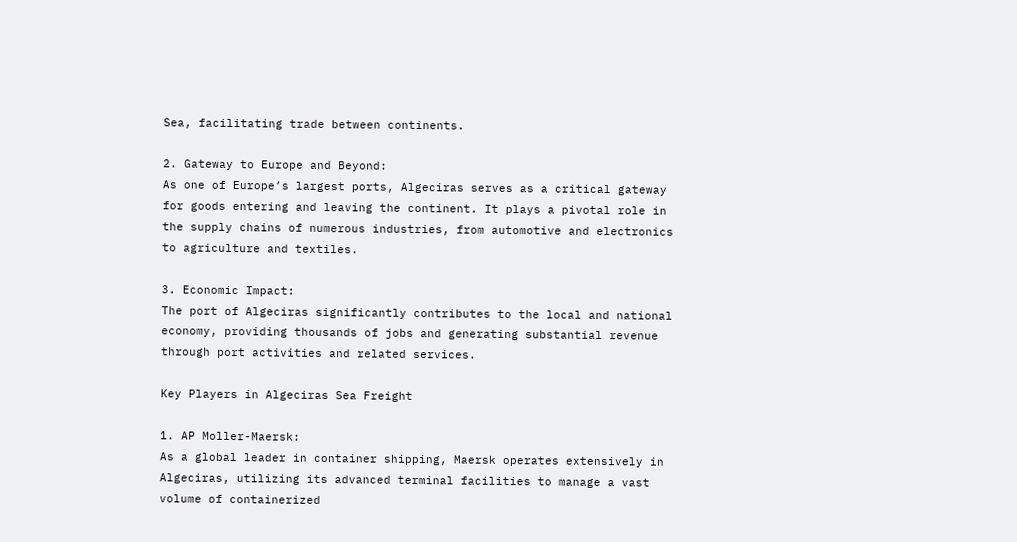Sea, facilitating trade between continents.

2. Gateway to Europe and Beyond:
As one of Europe’s largest ports, Algeciras serves as a critical gateway for goods entering and leaving the continent. It plays a pivotal role in the supply chains of numerous industries, from automotive and electronics to agriculture and textiles.

3. Economic Impact:
The port of Algeciras significantly contributes to the local and national economy, providing thousands of jobs and generating substantial revenue through port activities and related services.

Key Players in Algeciras Sea Freight

1. AP Moller-Maersk:
As a global leader in container shipping, Maersk operates extensively in Algeciras, utilizing its advanced terminal facilities to manage a vast volume of containerized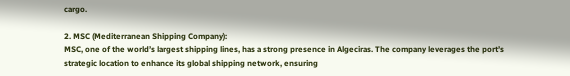cargo.

2. MSC (Mediterranean Shipping Company):
MSC, one of the world’s largest shipping lines, has a strong presence in Algeciras. The company leverages the port’s strategic location to enhance its global shipping network, ensuring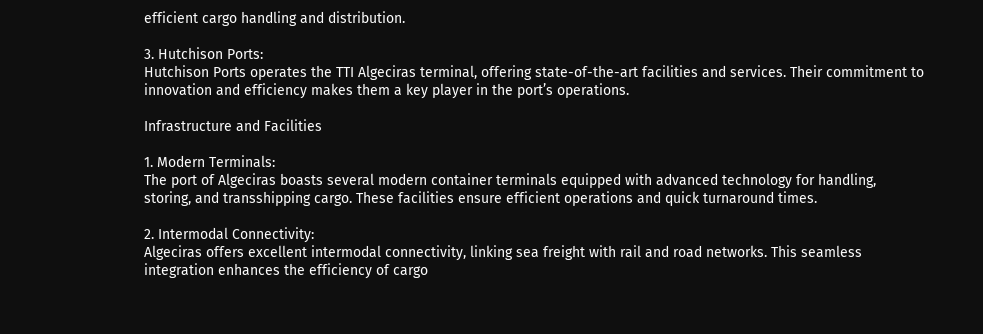efficient cargo handling and distribution.

3. Hutchison Ports:
Hutchison Ports operates the TTI Algeciras terminal, offering state-of-the-art facilities and services. Their commitment to innovation and efficiency makes them a key player in the port’s operations.

Infrastructure and Facilities

1. Modern Terminals:
The port of Algeciras boasts several modern container terminals equipped with advanced technology for handling, storing, and transshipping cargo. These facilities ensure efficient operations and quick turnaround times.

2. Intermodal Connectivity:
Algeciras offers excellent intermodal connectivity, linking sea freight with rail and road networks. This seamless integration enhances the efficiency of cargo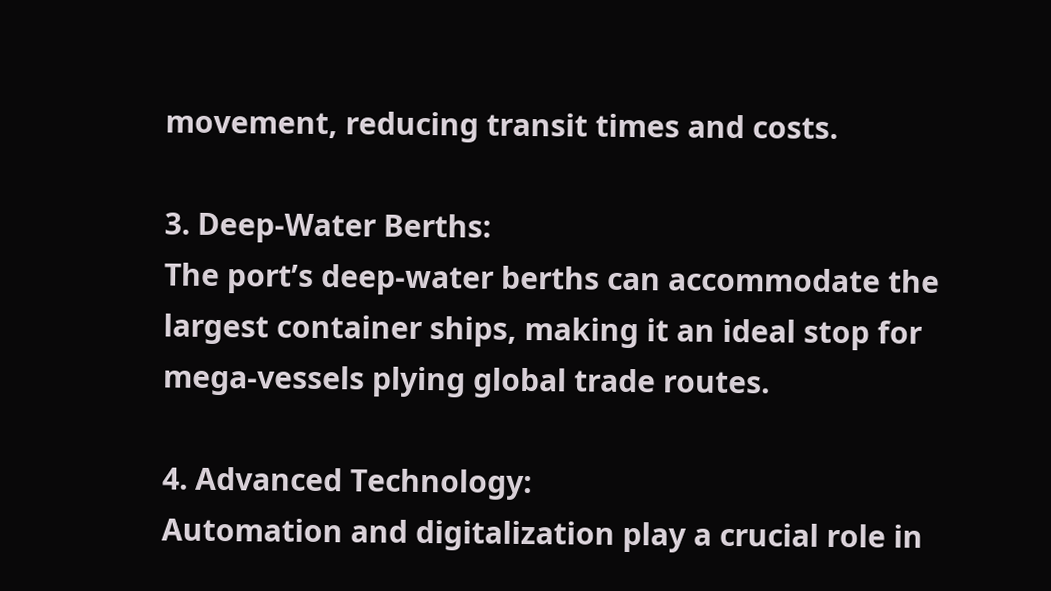movement, reducing transit times and costs.

3. Deep-Water Berths:
The port’s deep-water berths can accommodate the largest container ships, making it an ideal stop for mega-vessels plying global trade routes.

4. Advanced Technology:
Automation and digitalization play a crucial role in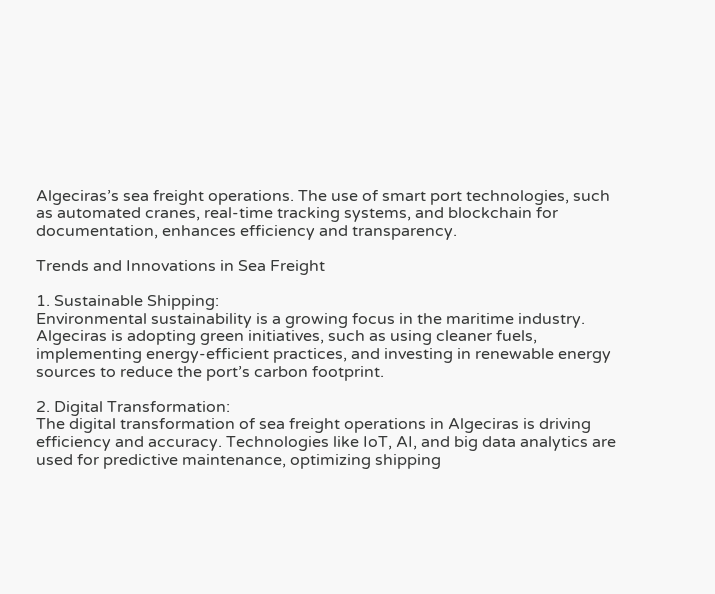Algeciras’s sea freight operations. The use of smart port technologies, such as automated cranes, real-time tracking systems, and blockchain for documentation, enhances efficiency and transparency.

Trends and Innovations in Sea Freight

1. Sustainable Shipping:
Environmental sustainability is a growing focus in the maritime industry. Algeciras is adopting green initiatives, such as using cleaner fuels, implementing energy-efficient practices, and investing in renewable energy sources to reduce the port’s carbon footprint.

2. Digital Transformation:
The digital transformation of sea freight operations in Algeciras is driving efficiency and accuracy. Technologies like IoT, AI, and big data analytics are used for predictive maintenance, optimizing shipping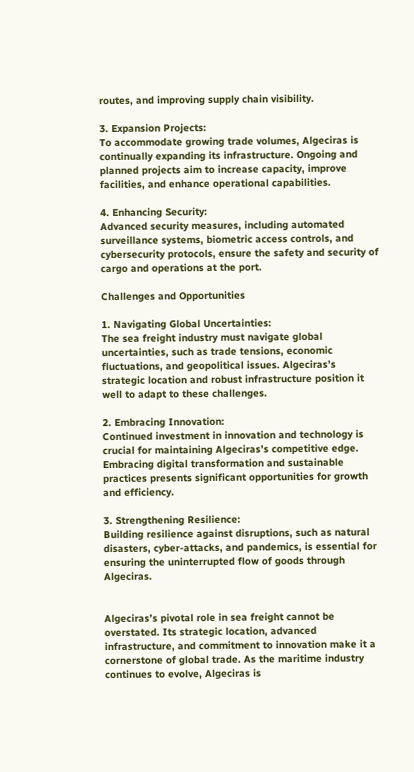routes, and improving supply chain visibility.

3. Expansion Projects:
To accommodate growing trade volumes, Algeciras is continually expanding its infrastructure. Ongoing and planned projects aim to increase capacity, improve facilities, and enhance operational capabilities.

4. Enhancing Security:
Advanced security measures, including automated surveillance systems, biometric access controls, and cybersecurity protocols, ensure the safety and security of cargo and operations at the port.

Challenges and Opportunities

1. Navigating Global Uncertainties:
The sea freight industry must navigate global uncertainties, such as trade tensions, economic fluctuations, and geopolitical issues. Algeciras’s strategic location and robust infrastructure position it well to adapt to these challenges.

2. Embracing Innovation:
Continued investment in innovation and technology is crucial for maintaining Algeciras’s competitive edge. Embracing digital transformation and sustainable practices presents significant opportunities for growth and efficiency.

3. Strengthening Resilience:
Building resilience against disruptions, such as natural disasters, cyber-attacks, and pandemics, is essential for ensuring the uninterrupted flow of goods through Algeciras.


Algeciras’s pivotal role in sea freight cannot be overstated. Its strategic location, advanced infrastructure, and commitment to innovation make it a cornerstone of global trade. As the maritime industry continues to evolve, Algeciras is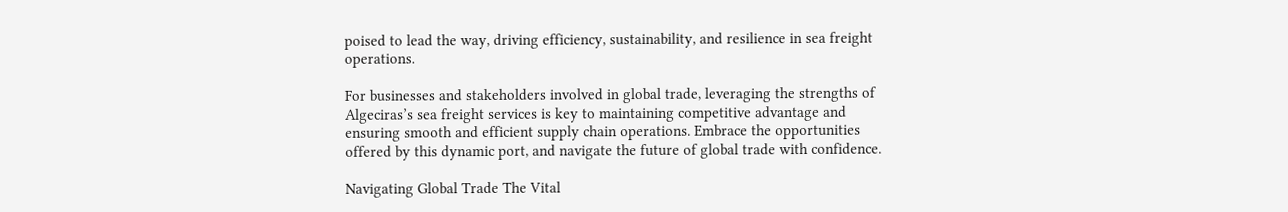poised to lead the way, driving efficiency, sustainability, and resilience in sea freight operations.

For businesses and stakeholders involved in global trade, leveraging the strengths of Algeciras’s sea freight services is key to maintaining competitive advantage and ensuring smooth and efficient supply chain operations. Embrace the opportunities offered by this dynamic port, and navigate the future of global trade with confidence.

Navigating Global Trade The Vital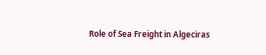Role of Sea Freight in Algeciras